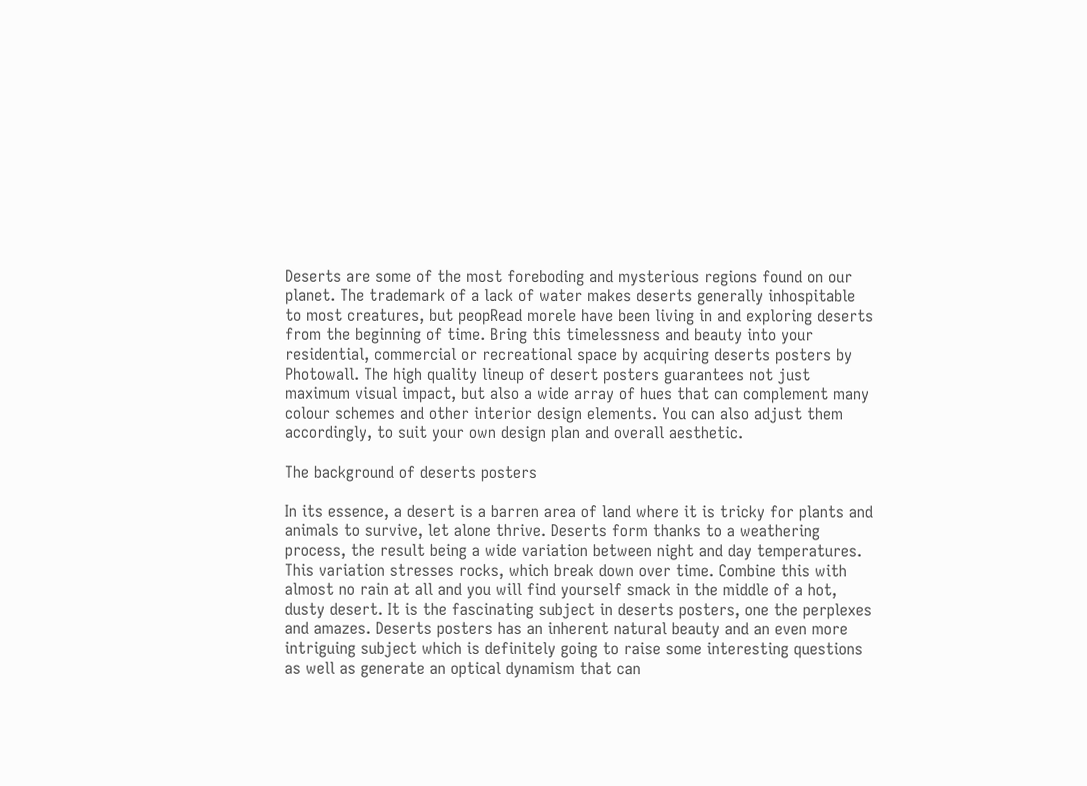Deserts are some of the most foreboding and mysterious regions found on our planet. The trademark of a lack of water makes deserts generally inhospitable to most creatures, but peopRead morele have been living in and exploring deserts from the beginning of time. Bring this timelessness and beauty into your residential, commercial or recreational space by acquiring deserts posters by Photowall. The high quality lineup of desert posters guarantees not just maximum visual impact, but also a wide array of hues that can complement many colour schemes and other interior design elements. You can also adjust them accordingly, to suit your own design plan and overall aesthetic.

The background of deserts posters

In its essence, a desert is a barren area of land where it is tricky for plants and animals to survive, let alone thrive. Deserts form thanks to a weathering process, the result being a wide variation between night and day temperatures. This variation stresses rocks, which break down over time. Combine this with almost no rain at all and you will find yourself smack in the middle of a hot, dusty desert. It is the fascinating subject in deserts posters, one the perplexes and amazes. Deserts posters has an inherent natural beauty and an even more intriguing subject which is definitely going to raise some interesting questions as well as generate an optical dynamism that can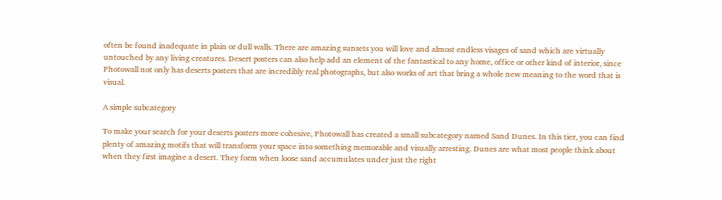often be found inadequate in plain or dull walls. There are amazing sunsets you will love and almost endless visages of sand which are virtually untouched by any living creatures. Desert posters can also help add an element of the fantastical to any home, office or other kind of interior, since Photowall not only has deserts posters that are incredibly real photographs, but also works of art that bring a whole new meaning to the word that is visual.

A simple subcategory

To make your search for your deserts posters more cohesive, Photowall has created a small subcategory named Sand Dunes. In this tier, you can find plenty of amazing motifs that will transform your space into something memorable and visually arresting. Dunes are what most people think about when they first imagine a desert. They form when loose sand accumulates under just the right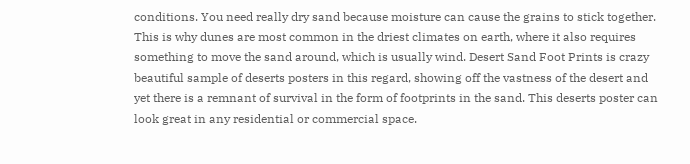conditions. You need really dry sand because moisture can cause the grains to stick together. This is why dunes are most common in the driest climates on earth, where it also requires something to move the sand around, which is usually wind. Desert Sand Foot Prints is crazy beautiful sample of deserts posters in this regard, showing off the vastness of the desert and yet there is a remnant of survival in the form of footprints in the sand. This deserts poster can look great in any residential or commercial space.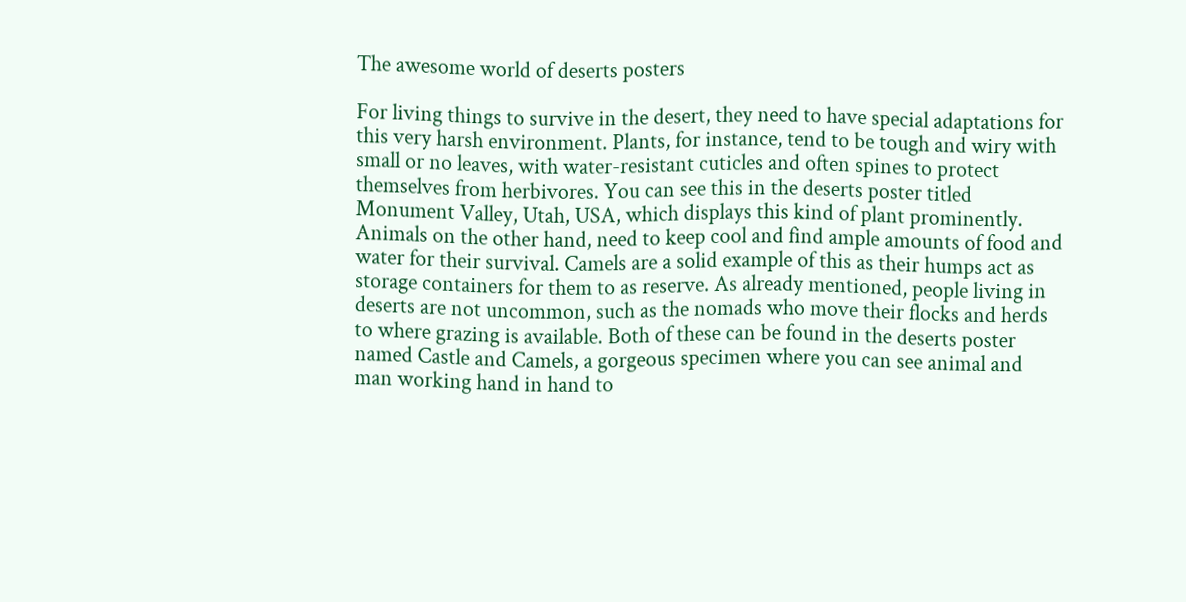The awesome world of deserts posters

For living things to survive in the desert, they need to have special adaptations for this very harsh environment. Plants, for instance, tend to be tough and wiry with small or no leaves, with water-resistant cuticles and often spines to protect themselves from herbivores. You can see this in the deserts poster titled Monument Valley, Utah, USA, which displays this kind of plant prominently. Animals on the other hand, need to keep cool and find ample amounts of food and water for their survival. Camels are a solid example of this as their humps act as storage containers for them to as reserve. As already mentioned, people living in deserts are not uncommon, such as the nomads who move their flocks and herds to where grazing is available. Both of these can be found in the deserts poster named Castle and Camels, a gorgeous specimen where you can see animal and man working hand in hand to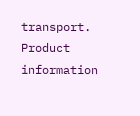transport.
Product information